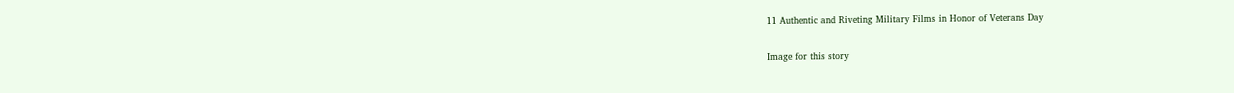11 Authentic and Riveting Military Films in Honor of Veterans Day

Image for this story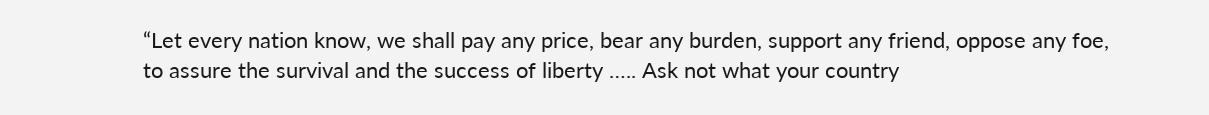“Let every nation know, we shall pay any price, bear any burden, support any friend, oppose any foe, to assure the survival and the success of liberty ….. Ask not what your country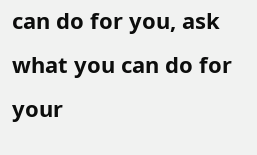can do for you, ask what you can do for your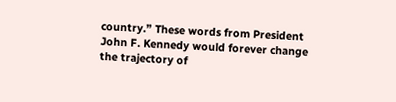country.” These words from President John F. Kennedy would forever change the trajectory of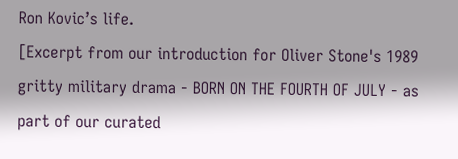Ron Kovic’s life.
[Excerpt from our introduction for Oliver Stone's 1989 gritty military drama - BORN ON THE FOURTH OF JULY - as part of our curated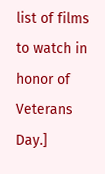list of films to watch in honor of Veterans Day.]